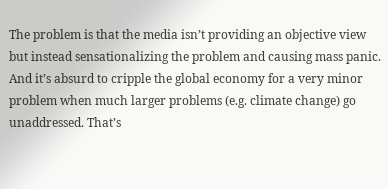The problem is that the media isn’t providing an objective view but instead sensationalizing the problem and causing mass panic. And it’s absurd to cripple the global economy for a very minor problem when much larger problems (e.g. climate change) go unaddressed. That’s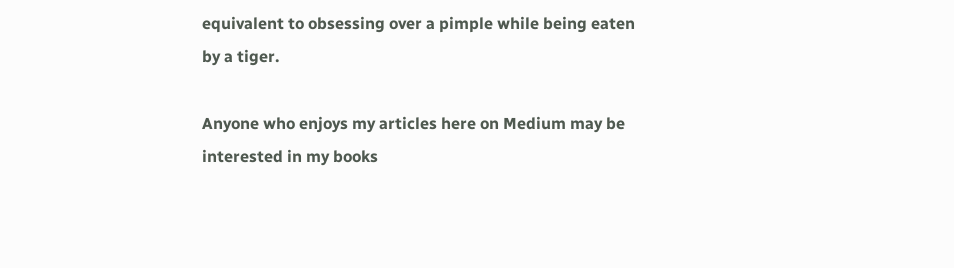equivalent to obsessing over a pimple while being eaten by a tiger.

Anyone who enjoys my articles here on Medium may be interested in my books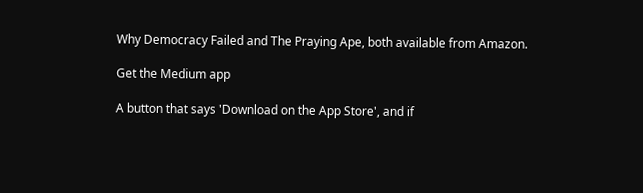Why Democracy Failed and The Praying Ape, both available from Amazon.

Get the Medium app

A button that says 'Download on the App Store', and if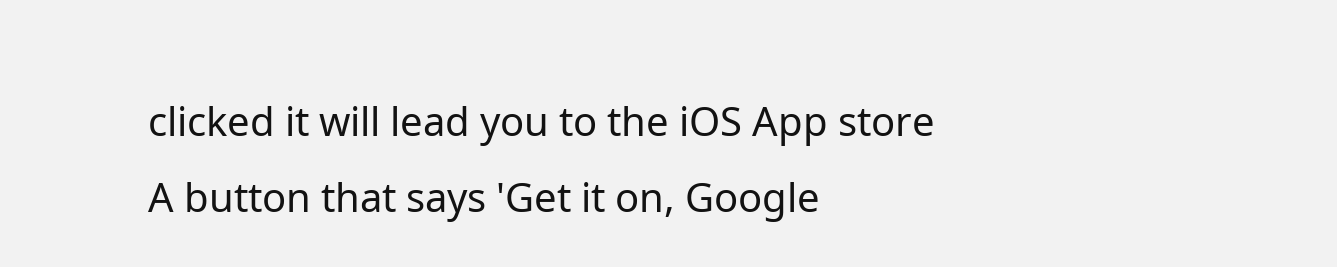clicked it will lead you to the iOS App store
A button that says 'Get it on, Google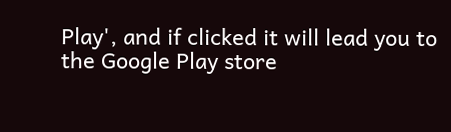Play', and if clicked it will lead you to the Google Play store